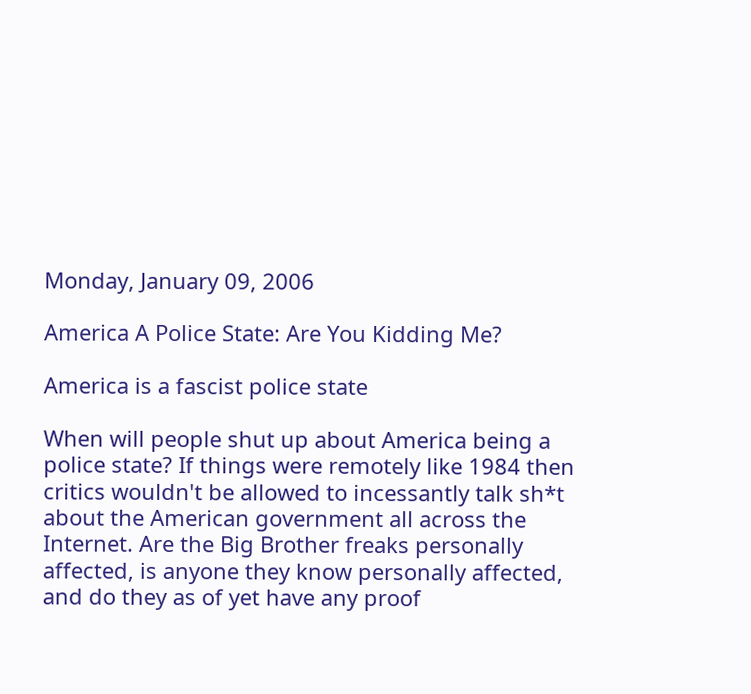Monday, January 09, 2006

America A Police State: Are You Kidding Me?

America is a fascist police state

When will people shut up about America being a police state? If things were remotely like 1984 then critics wouldn't be allowed to incessantly talk sh*t about the American government all across the Internet. Are the Big Brother freaks personally affected, is anyone they know personally affected, and do they as of yet have any proof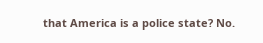that America is a police state? No.